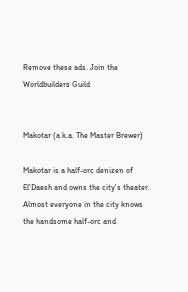Remove these ads. Join the Worldbuilders Guild


Makotar (a.k.a. The Master Brewer)

Makotar is a half-orc denizen of El'Daesh and owns the city's theater. Almost everyone in the city knows the handsome half-orc and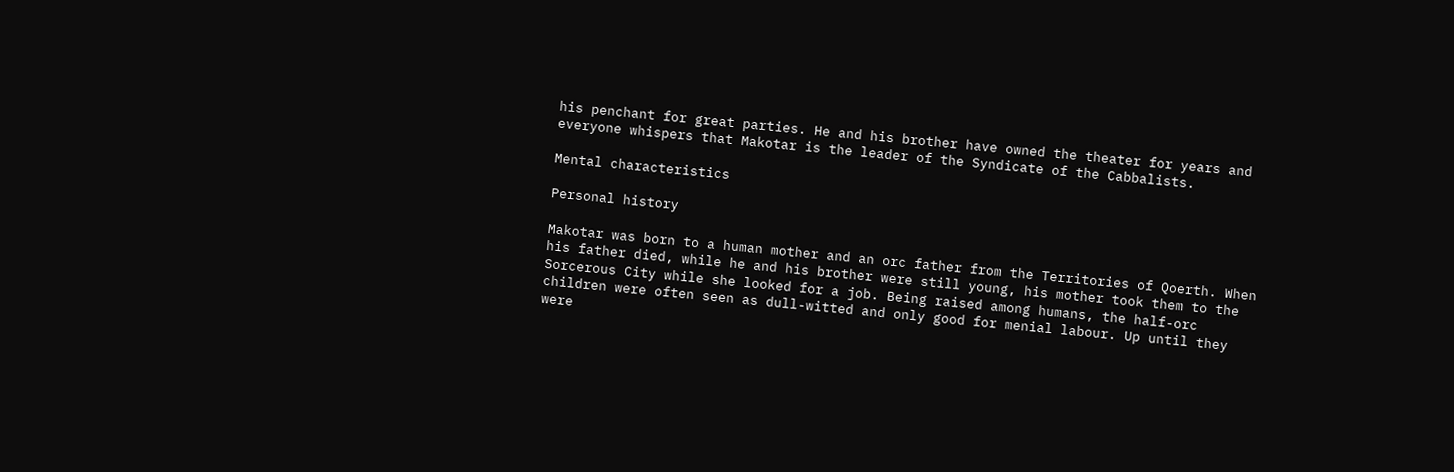his penchant for great parties. He and his brother have owned the theater for years and everyone whispers that Makotar is the leader of the Syndicate of the Cabbalists.

Mental characteristics

Personal history

Makotar was born to a human mother and an orc father from the Territories of Qoerth. When his father died, while he and his brother were still young, his mother took them to the Sorcerous City while she looked for a job. Being raised among humans, the half-orc children were often seen as dull-witted and only good for menial labour. Up until they were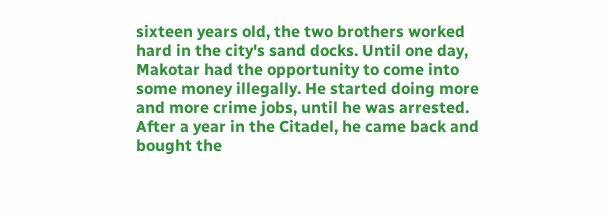sixteen years old, the two brothers worked hard in the city's sand docks. Until one day, Makotar had the opportunity to come into some money illegally. He started doing more and more crime jobs, until he was arrested. After a year in the Citadel, he came back and bought the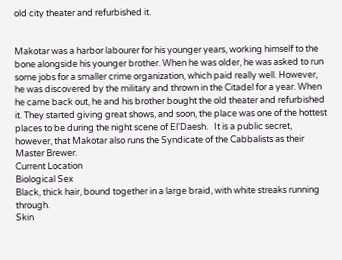old city theater and refurbished it.


Makotar was a harbor labourer for his younger years, working himself to the bone alongside his younger brother. When he was older, he was asked to run some jobs for a smaller crime organization, which paid really well. However, he was discovered by the military and thrown in the Citadel for a year. When he came back out, he and his brother bought the old theater and refurbished it. They started giving great shows, and soon, the place was one of the hottest places to be during the night scene of El'Daesh.   It is a public secret, however, that Makotar also runs the Syndicate of the Cabbalists as their Master Brewer.
Current Location
Biological Sex
Black, thick hair, bound together in a large braid, with white streaks running through.
Skin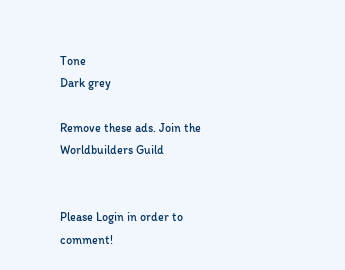Tone
Dark grey

Remove these ads. Join the Worldbuilders Guild


Please Login in order to comment!